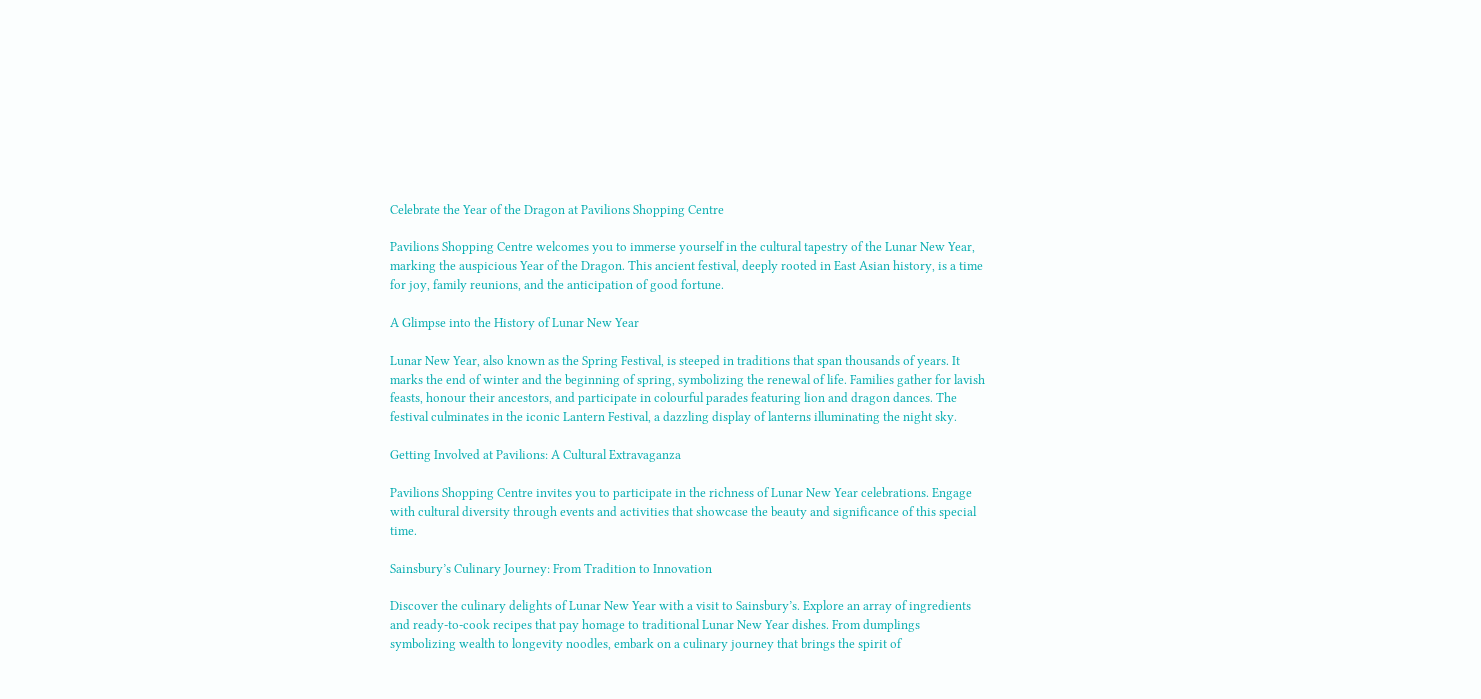Celebrate the Year of the Dragon at Pavilions Shopping Centre

Pavilions Shopping Centre welcomes you to immerse yourself in the cultural tapestry of the Lunar New Year, marking the auspicious Year of the Dragon. This ancient festival, deeply rooted in East Asian history, is a time for joy, family reunions, and the anticipation of good fortune.

A Glimpse into the History of Lunar New Year

Lunar New Year, also known as the Spring Festival, is steeped in traditions that span thousands of years. It marks the end of winter and the beginning of spring, symbolizing the renewal of life. Families gather for lavish feasts, honour their ancestors, and participate in colourful parades featuring lion and dragon dances. The festival culminates in the iconic Lantern Festival, a dazzling display of lanterns illuminating the night sky.

Getting Involved at Pavilions: A Cultural Extravaganza

Pavilions Shopping Centre invites you to participate in the richness of Lunar New Year celebrations. Engage with cultural diversity through events and activities that showcase the beauty and significance of this special time.

Sainsbury’s Culinary Journey: From Tradition to Innovation

Discover the culinary delights of Lunar New Year with a visit to Sainsbury’s. Explore an array of ingredients and ready-to-cook recipes that pay homage to traditional Lunar New Year dishes. From dumplings symbolizing wealth to longevity noodles, embark on a culinary journey that brings the spirit of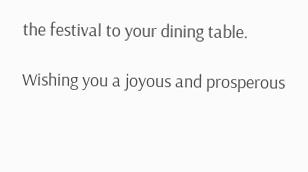the festival to your dining table.

Wishing you a joyous and prosperous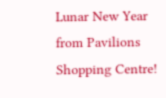Lunar New Year from Pavilions Shopping Centre!